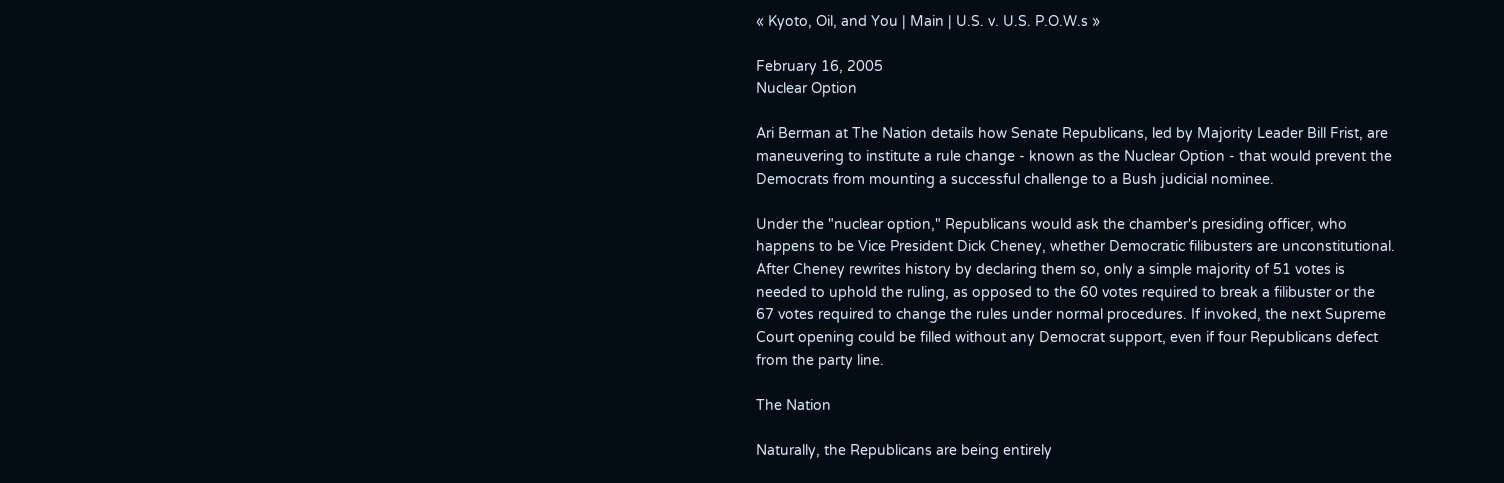« Kyoto, Oil, and You | Main | U.S. v. U.S. P.O.W.s »

February 16, 2005
Nuclear Option

Ari Berman at The Nation details how Senate Republicans, led by Majority Leader Bill Frist, are maneuvering to institute a rule change - known as the Nuclear Option - that would prevent the Democrats from mounting a successful challenge to a Bush judicial nominee.

Under the "nuclear option," Republicans would ask the chamber's presiding officer, who happens to be Vice President Dick Cheney, whether Democratic filibusters are unconstitutional. After Cheney rewrites history by declaring them so, only a simple majority of 51 votes is needed to uphold the ruling, as opposed to the 60 votes required to break a filibuster or the 67 votes required to change the rules under normal procedures. If invoked, the next Supreme Court opening could be filled without any Democrat support, even if four Republicans defect from the party line.

The Nation

Naturally, the Republicans are being entirely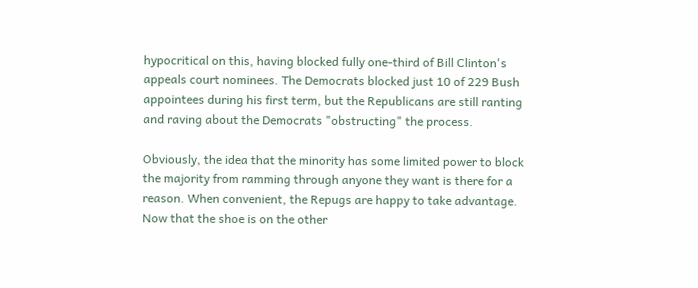hypocritical on this, having blocked fully one-third of Bill Clinton's appeals court nominees. The Democrats blocked just 10 of 229 Bush appointees during his first term, but the Republicans are still ranting and raving about the Democrats "obstructing" the process.

Obviously, the idea that the minority has some limited power to block the majority from ramming through anyone they want is there for a reason. When convenient, the Repugs are happy to take advantage. Now that the shoe is on the other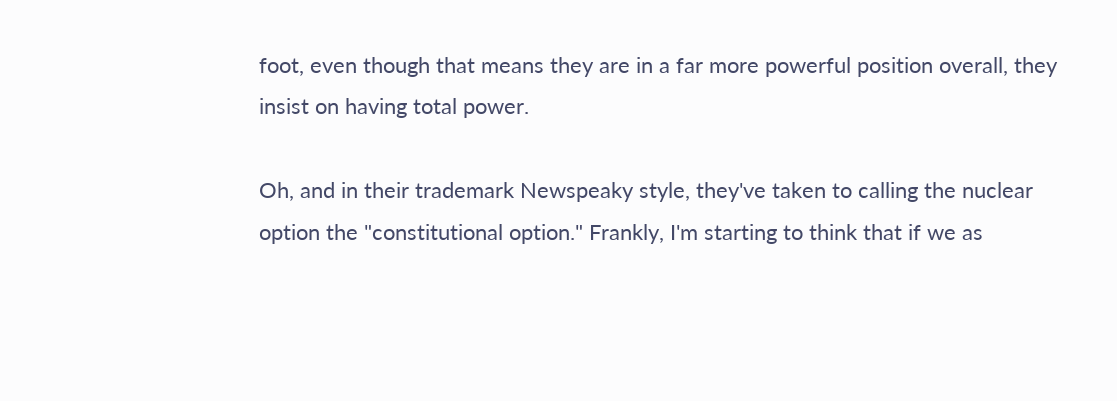foot, even though that means they are in a far more powerful position overall, they insist on having total power.

Oh, and in their trademark Newspeaky style, they've taken to calling the nuclear option the "constitutional option." Frankly, I'm starting to think that if we as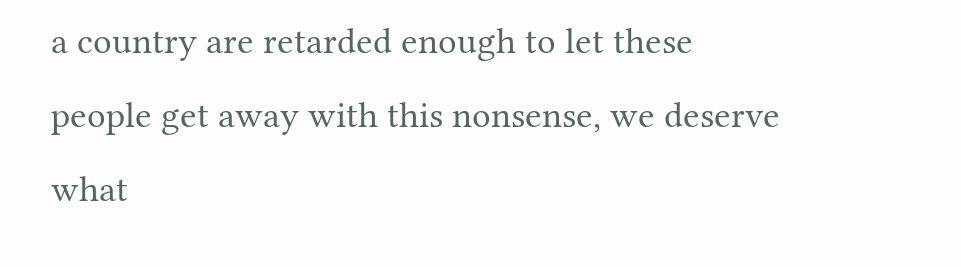a country are retarded enough to let these people get away with this nonsense, we deserve what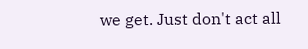we get. Just don't act all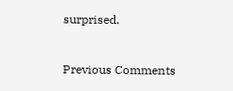surprised.


Previous Comments